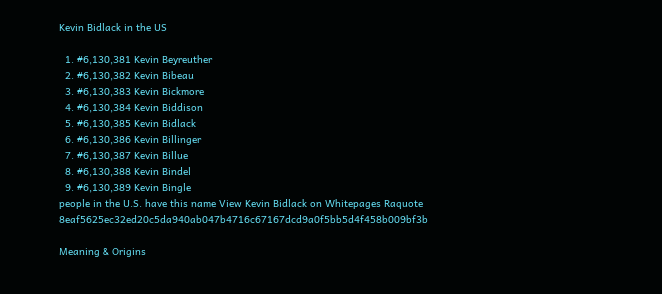Kevin Bidlack in the US

  1. #6,130,381 Kevin Beyreuther
  2. #6,130,382 Kevin Bibeau
  3. #6,130,383 Kevin Bickmore
  4. #6,130,384 Kevin Biddison
  5. #6,130,385 Kevin Bidlack
  6. #6,130,386 Kevin Billinger
  7. #6,130,387 Kevin Billue
  8. #6,130,388 Kevin Bindel
  9. #6,130,389 Kevin Bingle
people in the U.S. have this name View Kevin Bidlack on Whitepages Raquote 8eaf5625ec32ed20c5da940ab047b4716c67167dcd9a0f5bb5d4f458b009bf3b

Meaning & Origins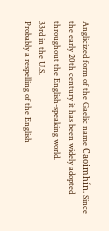Anglicized form of the Gaelic name Caoimhín. Since the early 20th century it has been widely adopted throughout the English-speaking world.
33rd in the U.S.
Probably a respelling of the English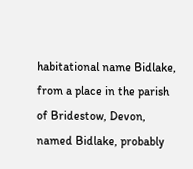habitational name Bidlake, from a place in the parish of Bridestow, Devon, named Bidlake, probably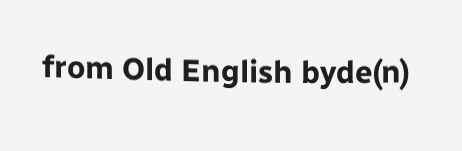from Old English byde(n)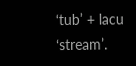‘tub’ + lacu ‘stream’.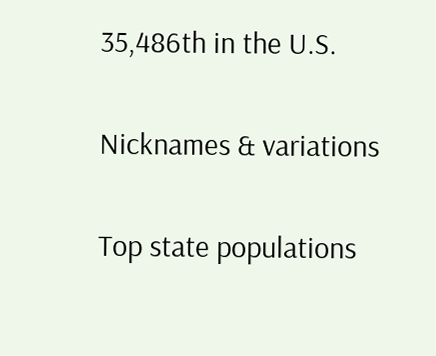35,486th in the U.S.

Nicknames & variations

Top state populations